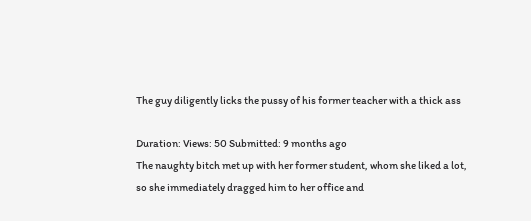The guy diligently licks the pussy of his former teacher with a thick ass

Duration: Views: 50 Submitted: 9 months ago
The naughty bitch met up with her former student, whom she liked a lot, so she immediately dragged him to her office and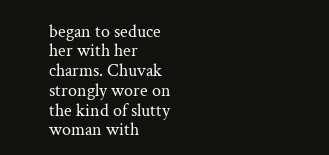began to seduce her with her charms. Chuvak strongly wore on the kind of slutty woman with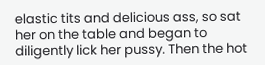elastic tits and delicious ass, so sat her on the table and began to diligently lick her pussy. Then the hot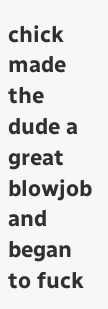chick made the dude a great blowjob and began to fuck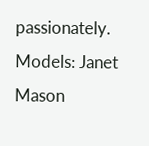passionately.
Models: Janet Mason